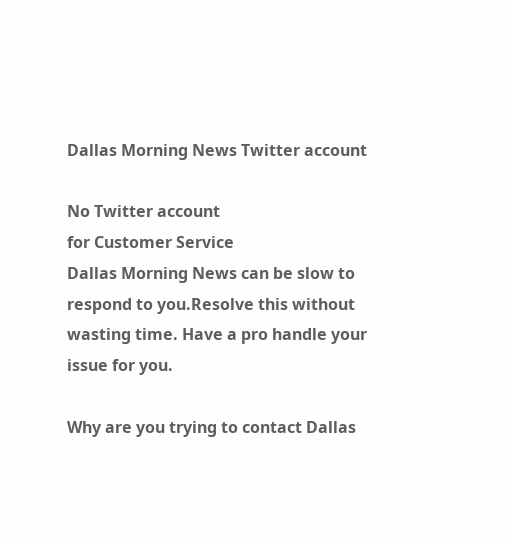Dallas Morning News Twitter account

No Twitter account
for Customer Service
Dallas Morning News can be slow to respond to you.Resolve this without wasting time. Have a pro handle your issue for you.

Why are you trying to contact Dallas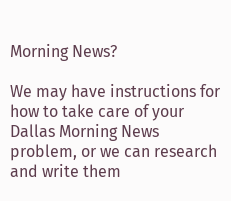Morning News?

We may have instructions for how to take care of your Dallas Morning News problem, or we can research and write them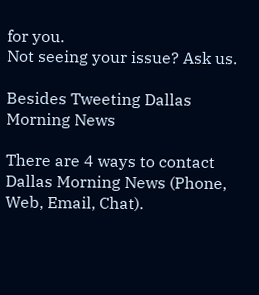for you.
Not seeing your issue? Ask us.

Besides Tweeting Dallas Morning News

There are 4 ways to contact Dallas Morning News (Phone, Web, Email, Chat).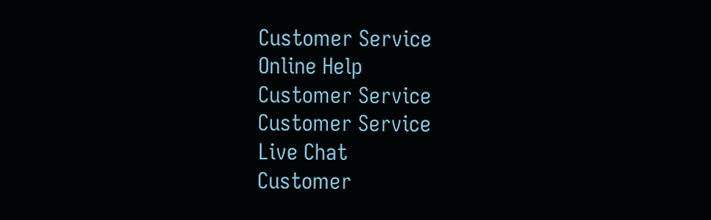Customer Service
Online Help
Customer Service
Customer Service
Live Chat
Customer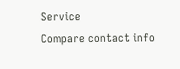Service
Compare contact info